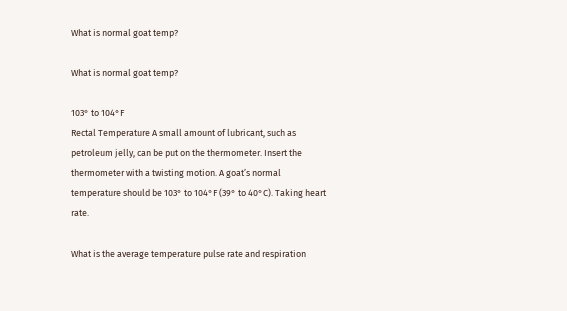What is normal goat temp?

What is normal goat temp?

103° to 104°F
Rectal Temperature A small amount of lubricant, such as petroleum jelly, can be put on the thermometer. Insert the thermometer with a twisting motion. A goat’s normal temperature should be 103° to 104°F (39° to 40°C). Taking heart rate.

What is the average temperature pulse rate and respiration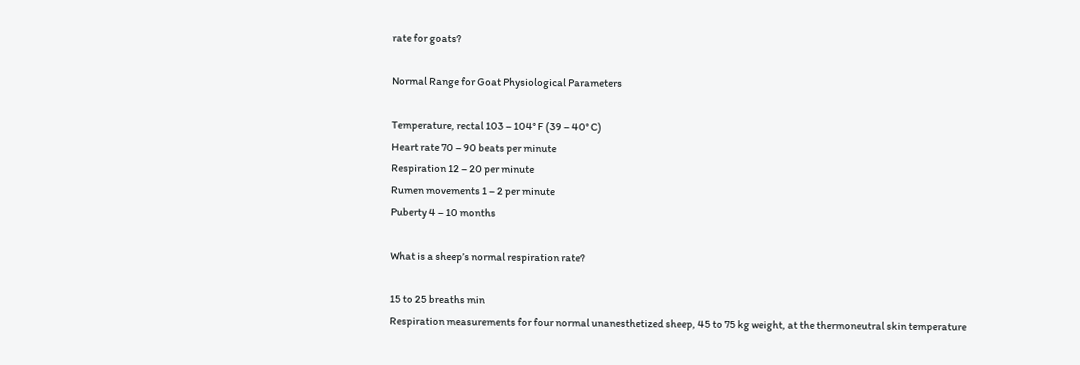rate for goats?

Normal Range for Goat Physiological Parameters

Temperature, rectal 103 – 104° F (39 – 40° C)
Heart rate 70 – 90 beats per minute
Respiration 12 – 20 per minute
Rumen movements 1 – 2 per minute
Puberty 4 – 10 months

What is a sheep’s normal respiration rate?

15 to 25 breaths min
Respiration measurements for four normal unanesthetized sheep, 45 to 75 kg weight, at the thermoneutral skin temperature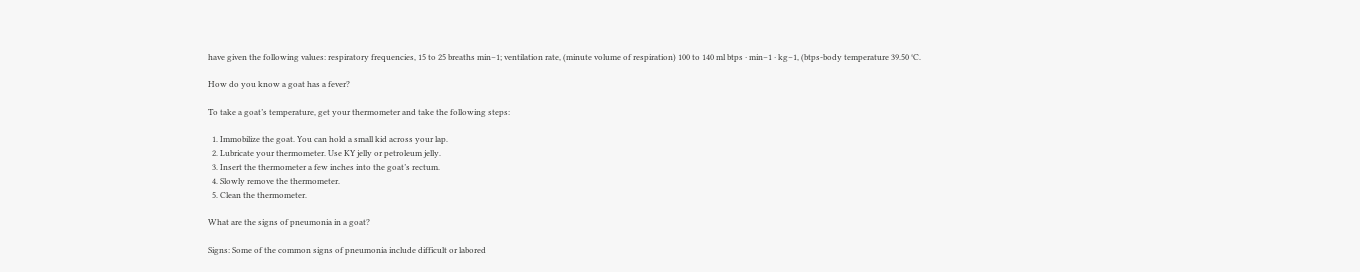have given the following values: respiratory frequencies, 15 to 25 breaths min−1; ventilation rate, (minute volume of respiration) 100 to 140 ml btps · min−1 · kg−1, (btps-body temperature 39.50 °C.

How do you know a goat has a fever?

To take a goat’s temperature, get your thermometer and take the following steps:

  1. Immobilize the goat. You can hold a small kid across your lap.
  2. Lubricate your thermometer. Use KY jelly or petroleum jelly.
  3. Insert the thermometer a few inches into the goat’s rectum.
  4. Slowly remove the thermometer.
  5. Clean the thermometer.

What are the signs of pneumonia in a goat?

Signs: Some of the common signs of pneumonia include difficult or labored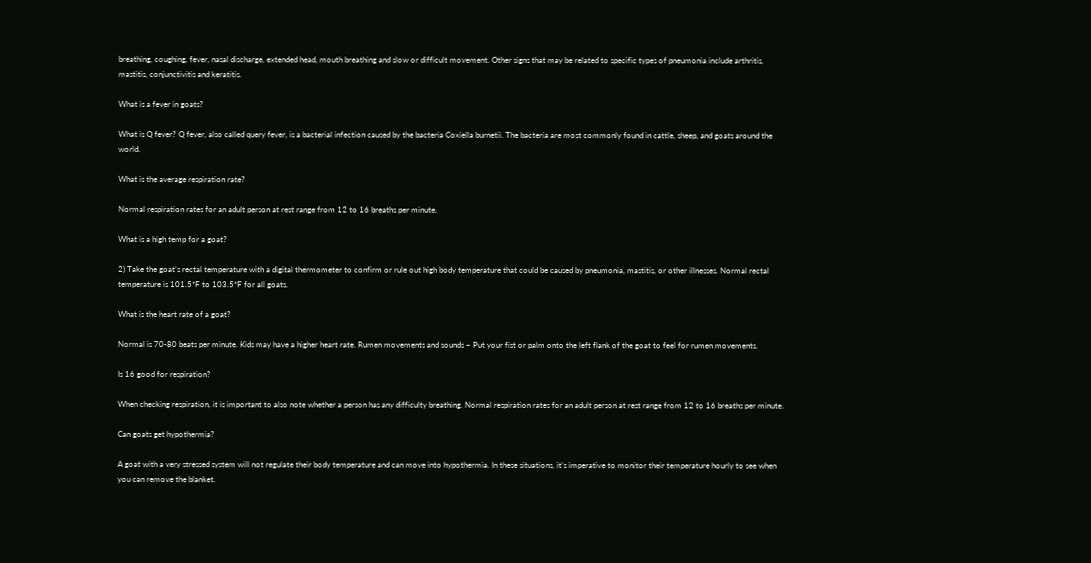breathing, coughing, fever, nasal discharge, extended head, mouth breathing and slow or difficult movement. Other signs that may be related to specific types of pneumonia include arthritis, mastitis, conjunctivitis and keratitis.

What is a fever in goats?

What is Q fever? Q fever, also called query fever, is a bacterial infection caused by the bacteria Coxiella burnetii. The bacteria are most commonly found in cattle, sheep, and goats around the world.

What is the average respiration rate?

Normal respiration rates for an adult person at rest range from 12 to 16 breaths per minute.

What is a high temp for a goat?

2) Take the goat’s rectal temperature with a digital thermometer to confirm or rule out high body temperature that could be caused by pneumonia, mastitis, or other illnesses. Normal rectal temperature is 101.5*F to 103.5*F for all goats.

What is the heart rate of a goat?

Normal is 70-80 beats per minute. Kids may have a higher heart rate. Rumen movements and sounds – Put your fist or palm onto the left flank of the goat to feel for rumen movements.

Is 16 good for respiration?

When checking respiration, it is important to also note whether a person has any difficulty breathing. Normal respiration rates for an adult person at rest range from 12 to 16 breaths per minute.

Can goats get hypothermia?

A goat with a very stressed system will not regulate their body temperature and can move into hypothermia. In these situations, it’s imperative to monitor their temperature hourly to see when you can remove the blanket.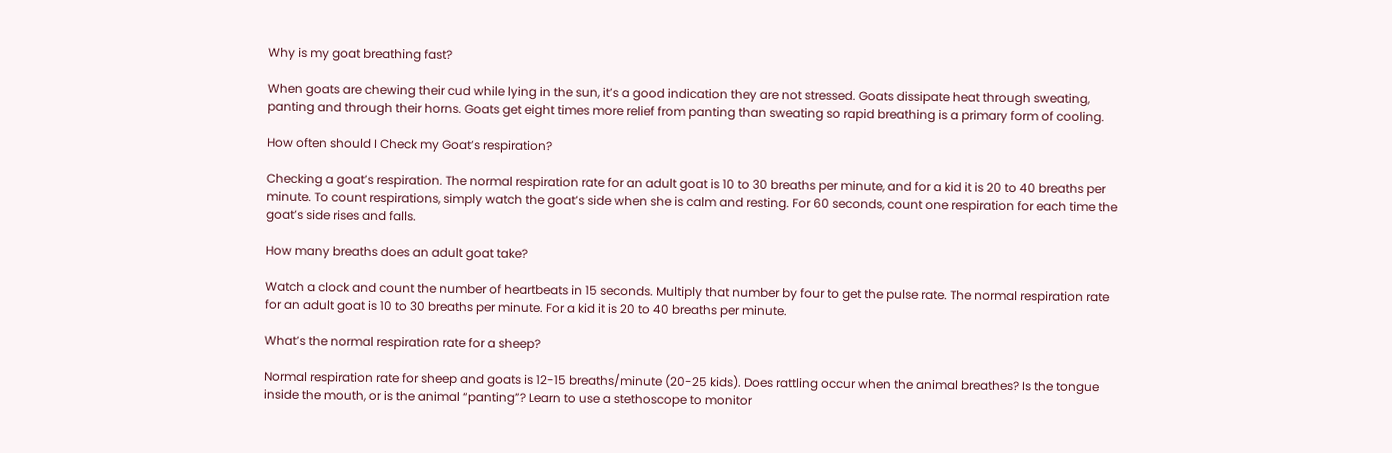Why is my goat breathing fast?

When goats are chewing their cud while lying in the sun, it’s a good indication they are not stressed. Goats dissipate heat through sweating, panting and through their horns. Goats get eight times more relief from panting than sweating so rapid breathing is a primary form of cooling.

How often should I Check my Goat’s respiration?

Checking a goat’s respiration. The normal respiration rate for an adult goat is 10 to 30 breaths per minute, and for a kid it is 20 to 40 breaths per minute. To count respirations, simply watch the goat’s side when she is calm and resting. For 60 seconds, count one respiration for each time the goat’s side rises and falls.

How many breaths does an adult goat take?

Watch a clock and count the number of heartbeats in 15 seconds. Multiply that number by four to get the pulse rate. The normal respiration rate for an adult goat is 10 to 30 breaths per minute. For a kid it is 20 to 40 breaths per minute.

What’s the normal respiration rate for a sheep?

Normal respiration rate for sheep and goats is 12-15 breaths/minute (20-25 kids). Does rattling occur when the animal breathes? Is the tongue inside the mouth, or is the animal “panting”? Learn to use a stethoscope to monitor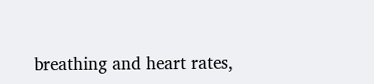breathing and heart rates,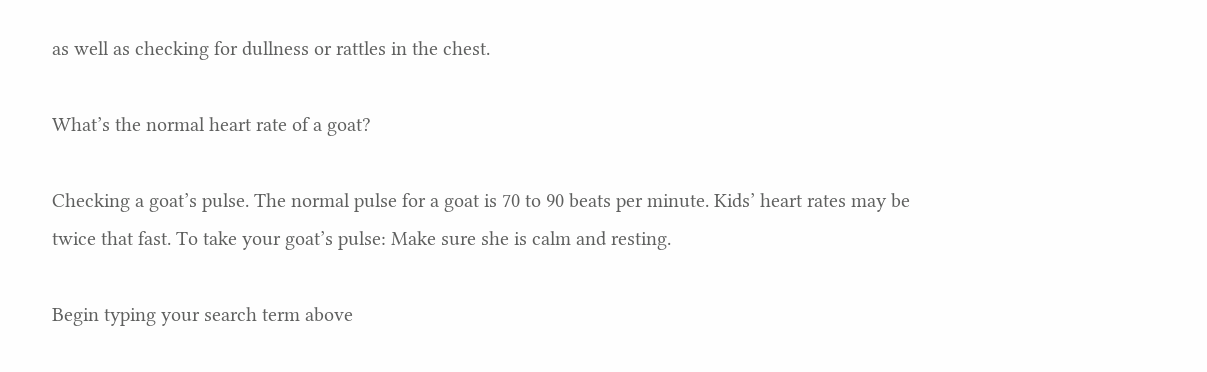as well as checking for dullness or rattles in the chest.

What’s the normal heart rate of a goat?

Checking a goat’s pulse. The normal pulse for a goat is 70 to 90 beats per minute. Kids’ heart rates may be twice that fast. To take your goat’s pulse: Make sure she is calm and resting.

Begin typing your search term above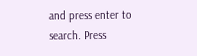and press enter to search. Press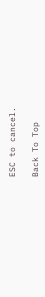ESC to cancel.

Back To Top